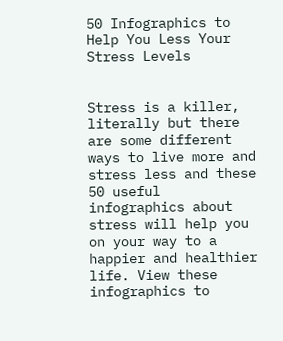50 Infographics to Help You Less Your Stress Levels


Stress is a killer, literally but there are some different ways to live more and stress less and these 50 useful infographics about stress will help you on your way to a happier and healthier life. View these infographics to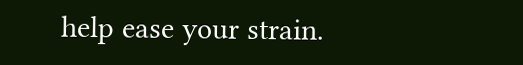help ease your strain.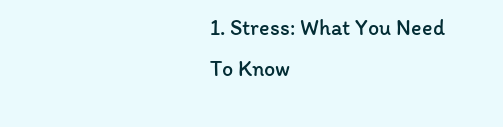1. Stress: What You Need To Know